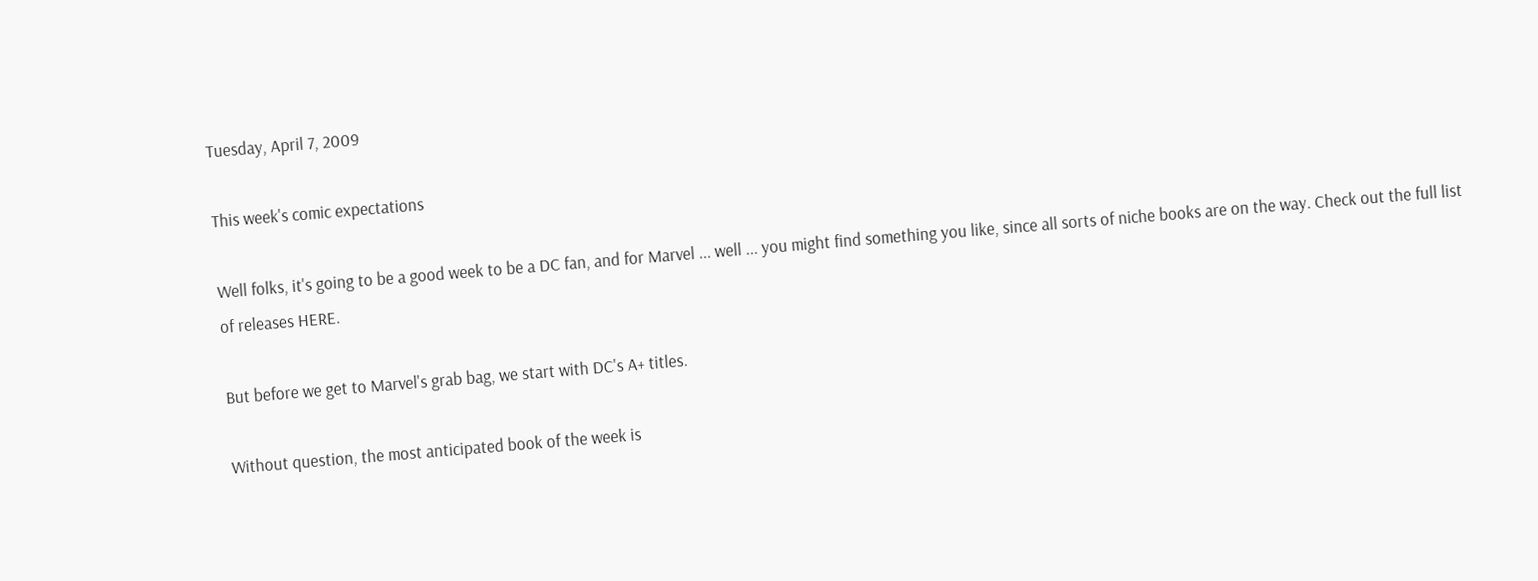Tuesday, April 7, 2009

This week's comic expectations

Well folks, it's going to be a good week to be a DC fan, and for Marvel ... well ... you might find something you like, since all sorts of niche books are on the way. Check out the full list of releases HERE.

But before we get to Marvel's grab bag, we start with DC's A+ titles.

Without question, the most anticipated book of the week is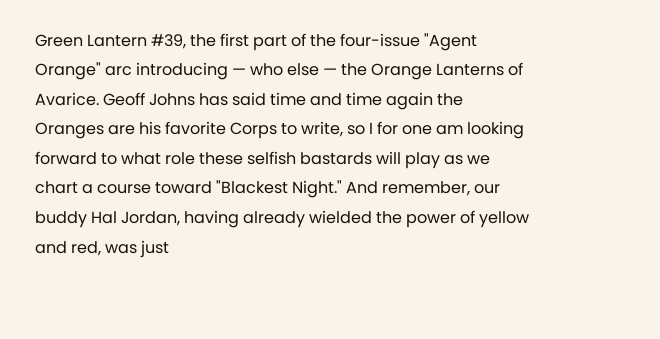Green Lantern #39, the first part of the four-issue "Agent Orange" arc introducing — who else — the Orange Lanterns of Avarice. Geoff Johns has said time and time again the Oranges are his favorite Corps to write, so I for one am looking forward to what role these selfish bastards will play as we chart a course toward "Blackest Night." And remember, our buddy Hal Jordan, having already wielded the power of yellow and red, was just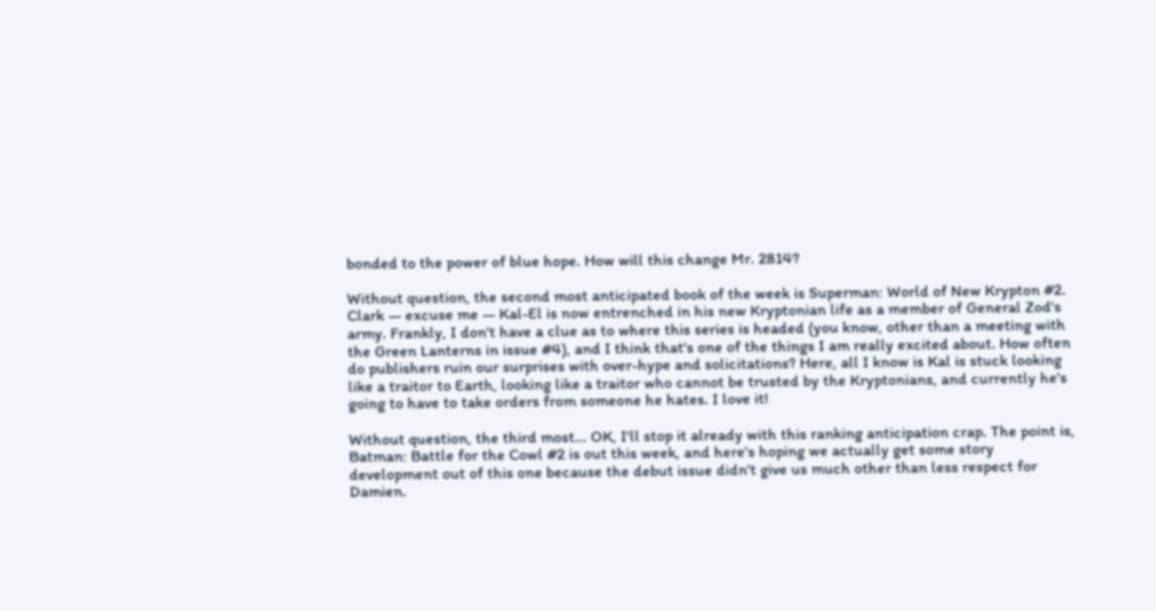bonded to the power of blue hope. How will this change Mr. 2814?

Without question, the second most anticipated book of the week is Superman: World of New Krypton #2. Clark — excuse me — Kal-El is now entrenched in his new Kryptonian life as a member of General Zod's army. Frankly, I don't have a clue as to where this series is headed (you know, other than a meeting with the Green Lanterns in issue #4), and I think that's one of the things I am really excited about. How often do publishers ruin our surprises with over-hype and solicitations? Here, all I know is Kal is stuck looking like a traitor to Earth, looking like a traitor who cannot be trusted by the Kryptonians, and currently he's going to have to take orders from someone he hates. I love it!

Without question, the third most... OK, I'll stop it already with this ranking anticipation crap. The point is, Batman: Battle for the Cowl #2 is out this week, and here's hoping we actually get some story development out of this one because the debut issue didn't give us much other than less respect for Damien.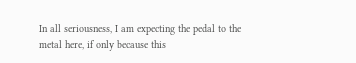In all seriousness, I am expecting the pedal to the metal here, if only because this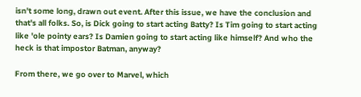isn't some long, drawn out event. After this issue, we have the conclusion and that's all folks. So, is Dick going to start acting Batty? Is Tim going to start acting like 'ole pointy ears? Is Damien going to start acting like himself? And who the heck is that impostor Batman, anyway?

From there, we go over to Marvel, which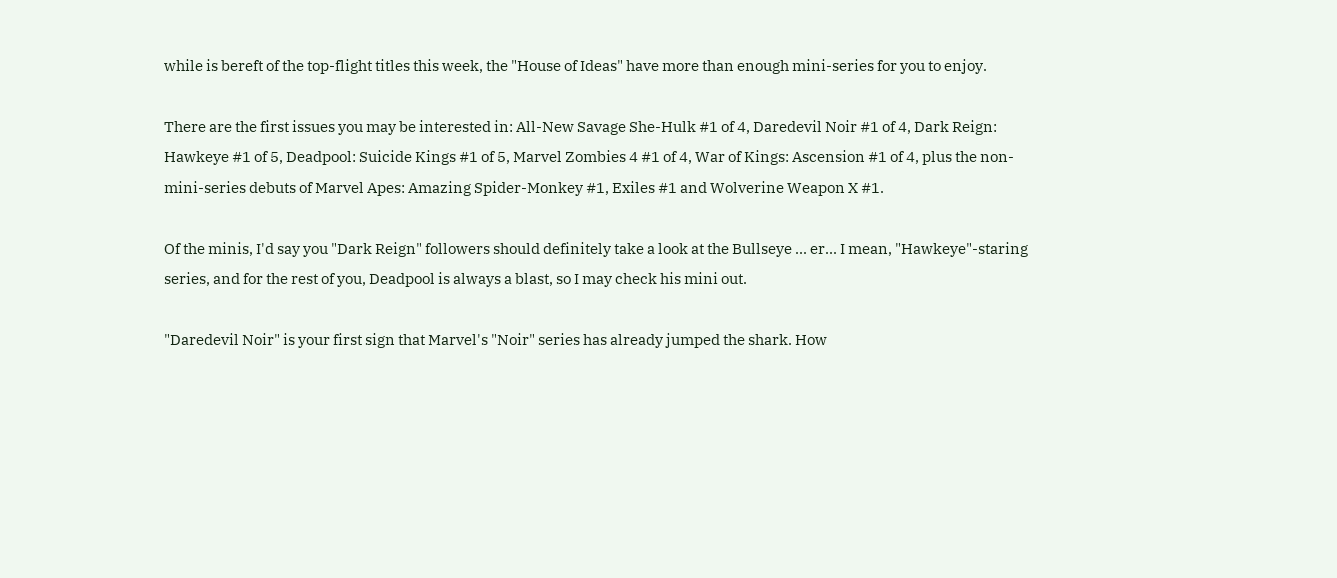while is bereft of the top-flight titles this week, the "House of Ideas" have more than enough mini-series for you to enjoy.

There are the first issues you may be interested in: All-New Savage She-Hulk #1 of 4, Daredevil Noir #1 of 4, Dark Reign: Hawkeye #1 of 5, Deadpool: Suicide Kings #1 of 5, Marvel Zombies 4 #1 of 4, War of Kings: Ascension #1 of 4, plus the non-mini-series debuts of Marvel Apes: Amazing Spider-Monkey #1, Exiles #1 and Wolverine Weapon X #1.

Of the minis, I'd say you "Dark Reign" followers should definitely take a look at the Bullseye ... er... I mean, "Hawkeye"-staring series, and for the rest of you, Deadpool is always a blast, so I may check his mini out.

"Daredevil Noir" is your first sign that Marvel's "Noir" series has already jumped the shark. How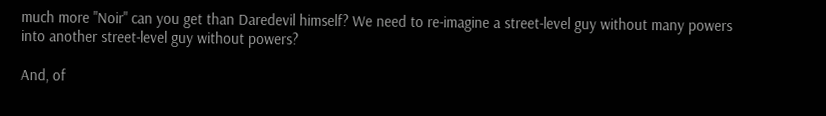much more "Noir" can you get than Daredevil himself? We need to re-imagine a street-level guy without many powers into another street-level guy without powers?

And, of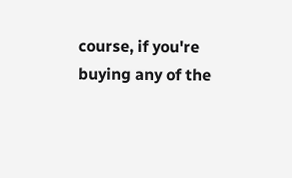course, if you're buying any of the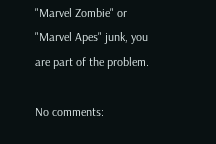"Marvel Zombie" or "Marvel Apes" junk, you are part of the problem.

No comments: